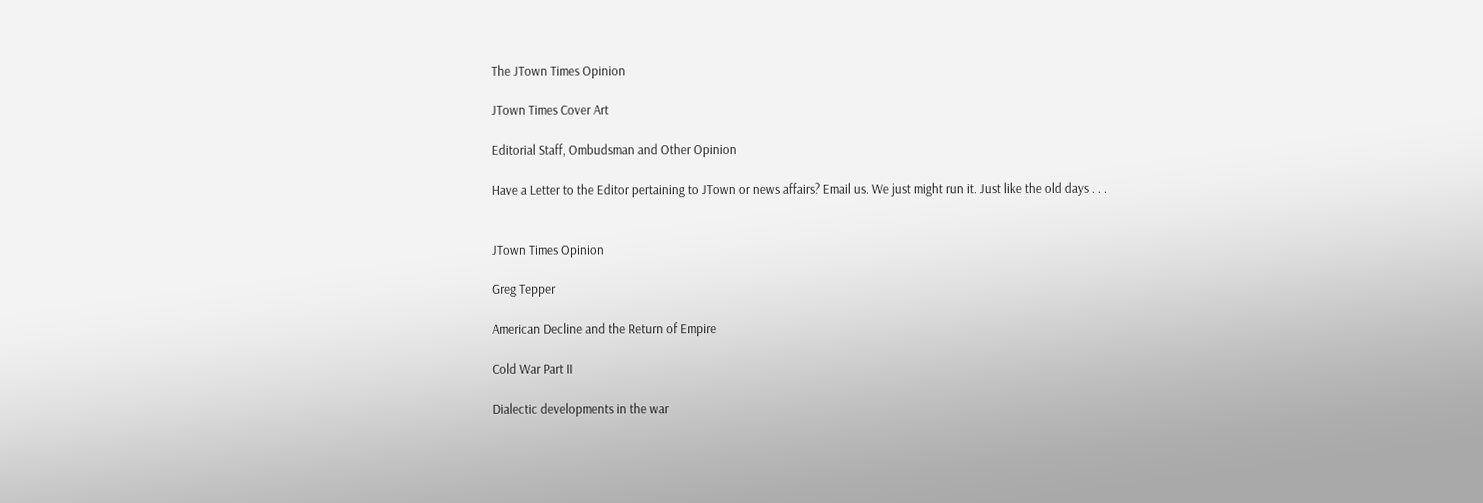The JTown Times Opinion

JTown Times Cover Art

Editorial Staff, Ombudsman and Other Opinion

Have a Letter to the Editor pertaining to JTown or news affairs? Email us. We just might run it. Just like the old days . . .


JTown Times Opinion

Greg Tepper

American Decline and the Return of Empire

Cold War Part II

Dialectic developments in the war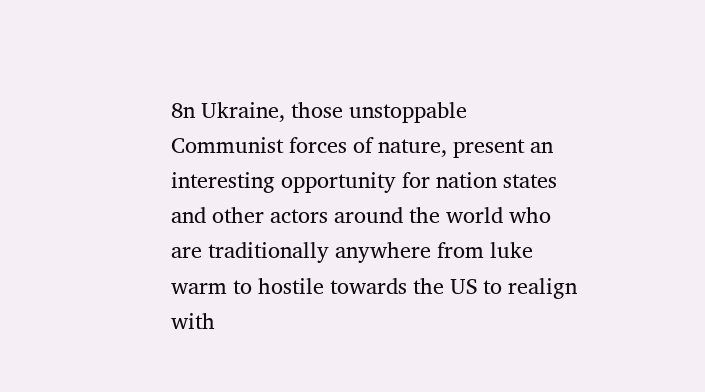8n Ukraine, those unstoppable Communist forces of nature, present an interesting opportunity for nation states and other actors around the world who are traditionally anywhere from luke warm to hostile towards the US to realign with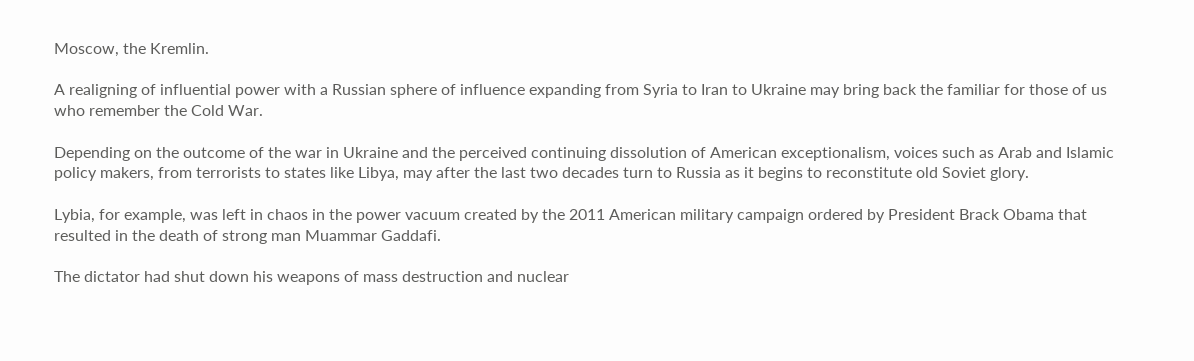Moscow, the Kremlin.

A realigning of influential power with a Russian sphere of influence expanding from Syria to Iran to Ukraine may bring back the familiar for those of us who remember the Cold War.

Depending on the outcome of the war in Ukraine and the perceived continuing dissolution of American exceptionalism, voices such as Arab and Islamic policy makers, from terrorists to states like Libya, may after the last two decades turn to Russia as it begins to reconstitute old Soviet glory.

Lybia, for example, was left in chaos in the power vacuum created by the 2011 American military campaign ordered by President Brack Obama that resulted in the death of strong man Muammar Gaddafi.

The dictator had shut down his weapons of mass destruction and nuclear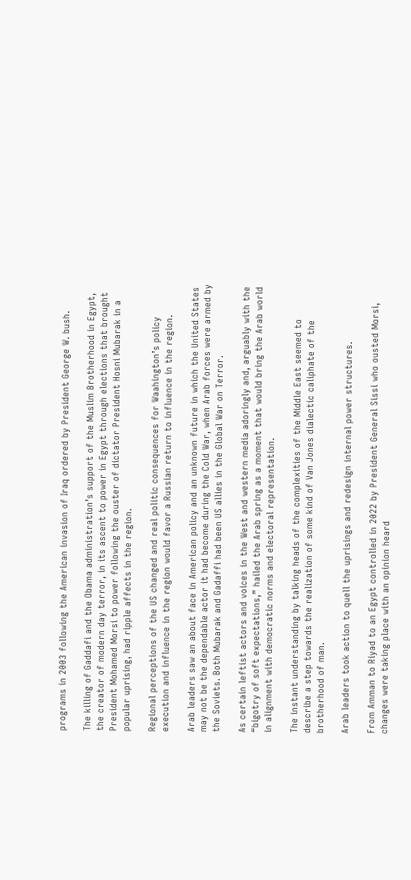programs in 2003 following the American invasion of Iraq ordered by President George W. bush.

The killing of Gaddafi and the Obama administration’s support of the Muslim Brotherhood in Egypt, the creator of modern day terror, in its ascent to power in Egypt through elections that brought President Mohamed Morsi to power following the ouster of dictator President Hosni Mubarak in a popular uprising, had ripple affects in the region.

Regional perceptions of the US changed and real politic consequences for Waahington’s policy execution and influence in the region would favor a Russian return to influence in the region.

Arab leaders saw an about face in American policy and an unknown future in which the United States may not be the dependable actor it had become during the Cold War, when Arab forces were armed by the Soviets. Both Mubarak and Gadaffi had been US allies in the Global War on Terror.

As certain leftist actors and voices in the West and western media adoringly and, arguably with the “bigotry of soft expectations,” hailed the Arab spring as a moment that would bring the Arab world in alignment with democratic norms and electoral representation.

The instant understanding by talking heads of the complexities of the Middle East seemed to describe a step towards the realization of some kind of Van Jones dialectic caliphate of the brotherhood of man.

Arab leaders took action to quell the uprisings and redesign internal power structures.

From Amman to Riyad to an Egypt controlled in 2022 by President General Sissi who ousted Morsi, changes were taking place with an opinion heard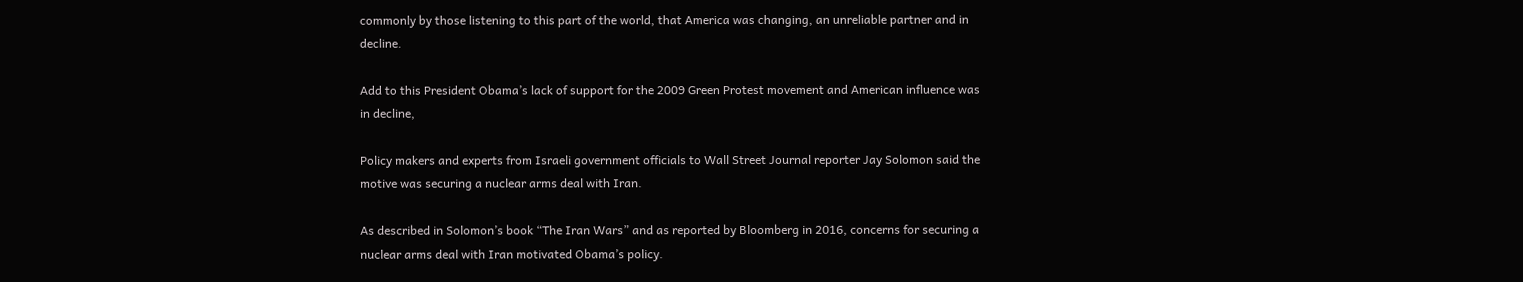commonly by those listening to this part of the world, that America was changing, an unreliable partner and in decline.

Add to this President Obama’s lack of support for the 2009 Green Protest movement and American influence was in decline,

Policy makers and experts from Israeli government officials to Wall Street Journal reporter Jay Solomon said the motive was securing a nuclear arms deal with Iran.

As described in Solomon’s book “The Iran Wars” and as reported by Bloomberg in 2016, concerns for securing a nuclear arms deal with Iran motivated Obama’s policy.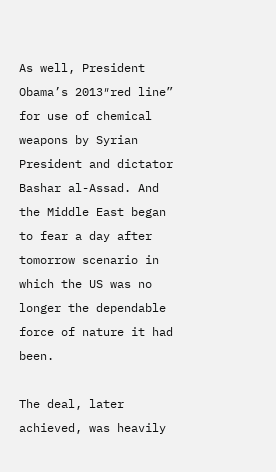As well, President Obama’s 2013″red line” for use of chemical weapons by Syrian President and dictator Bashar al-Assad. And the Middle East began to fear a day after tomorrow scenario in which the US was no longer the dependable force of nature it had been.

The deal, later achieved, was heavily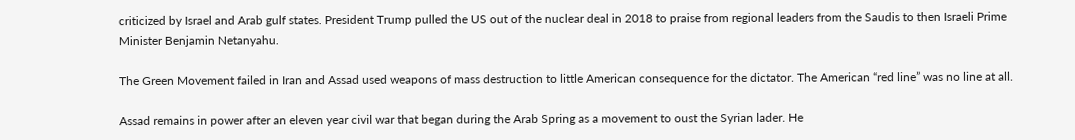criticized by Israel and Arab gulf states. President Trump pulled the US out of the nuclear deal in 2018 to praise from regional leaders from the Saudis to then Israeli Prime Minister Benjamin Netanyahu.

The Green Movement failed in Iran and Assad used weapons of mass destruction to little American consequence for the dictator. The American “red line” was no line at all.

Assad remains in power after an eleven year civil war that began during the Arab Spring as a movement to oust the Syrian lader. He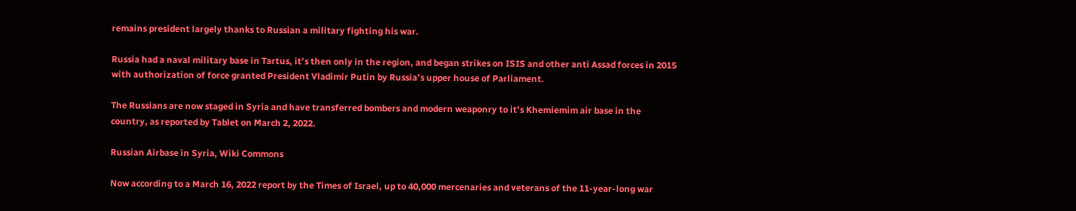remains president largely thanks to Russian a military fighting his war.

Russia had a naval military base in Tartus, it’s then only in the region, and began strikes on ISIS and other anti Assad forces in 2015 with authorization of force granted President Vladimir Putin by Russia’s upper house of Parliament.

The Russians are now staged in Syria and have transferred bombers and modern weaponry to it’s Khemiemim air base in the country, as reported by Tablet on March 2, 2022.

Russian Airbase in Syria, Wiki Commons

Now according to a March 16, 2022 report by the Times of Israel, up to 40,000 mercenaries and veterans of the 11-year-long war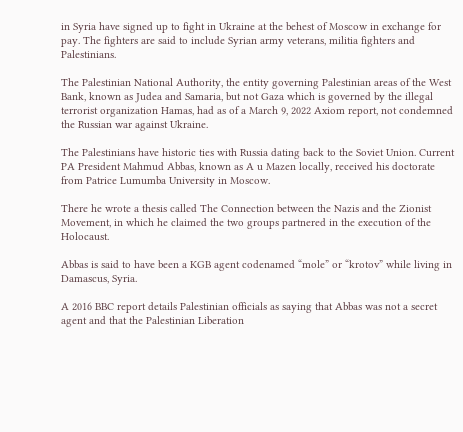in Syria have signed up to fight in Ukraine at the behest of Moscow in exchange for pay. The fighters are said to include Syrian army veterans, militia fighters and Palestinians.

The Palestinian National Authority, the entity governing Palestinian areas of the West Bank, known as Judea and Samaria, but not Gaza which is governed by the illegal terrorist organization Hamas, had as of a March 9, 2022 Axiom report, not condemned the Russian war against Ukraine.

The Palestinians have historic ties with Russia dating back to the Soviet Union. Current PA President Mahmud Abbas, known as A u Mazen locally, received his doctorate from Patrice Lumumba University in Moscow.

There he wrote a thesis called The Connection between the Nazis and the Zionist Movement, in which he claimed the two groups partnered in the execution of the Holocaust.

Abbas is said to have been a KGB agent codenamed “mole” or “krotov” while living in Damascus, Syria.

A 2016 BBC report details Palestinian officials as saying that Abbas was not a secret agent and that the Palestinian Liberation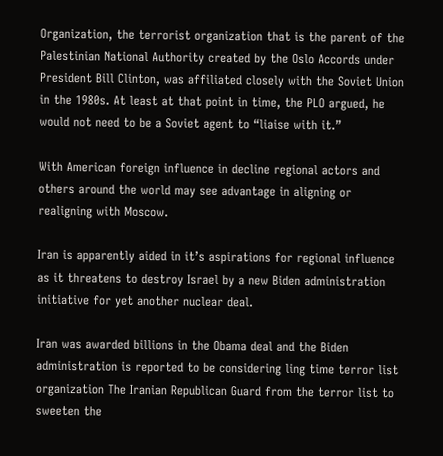Organization, the terrorist organization that is the parent of the Palestinian National Authority created by the Oslo Accords under President Bill Clinton, was affiliated closely with the Soviet Union in the 1980s. At least at that point in time, the PLO argued, he would not need to be a Soviet agent to “liaise with it.”

With American foreign influence in decline regional actors and others around the world may see advantage in aligning or realigning with Moscow.

Iran is apparently aided in it’s aspirations for regional influence as it threatens to destroy Israel by a new Biden administration initiative for yet another nuclear deal.

Iran was awarded billions in the Obama deal and the Biden administration is reported to be considering ling time terror list organization The Iranian Republican Guard from the terror list to sweeten the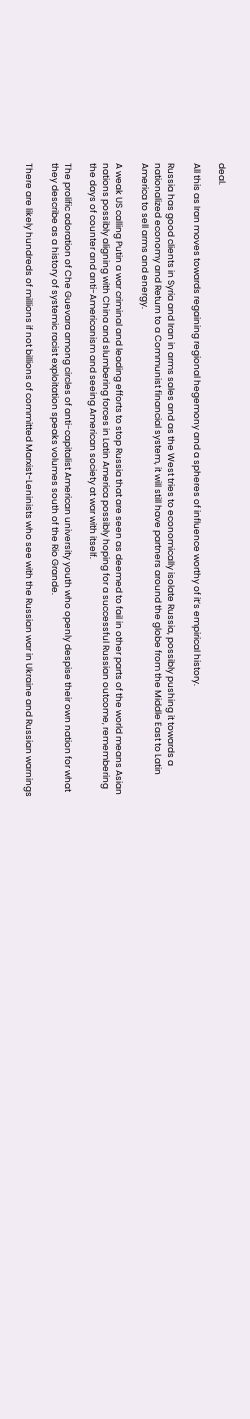deal.

All this as Iran moves towards regaining regional hegemony and a spheres of influence worthy of it’s empirical history.

Russia has good clients in Syria and Iran in arms sales and as the West tries to economically isolate Russia, possibly pushing it towards a nationalized economy and Return to a Communist financial system, it will still have partners around the globe from the Middle East to Latin America to sell arms and energy.

A weak US calling Putin a war criminal and leading efforts to stop Russia that are seen as deemed to fail in other parts of the world means Asian nations possibly aligning with China and slumbering forces in Latin America possibly hoping for a successful Russian outcome, remembering the days of counter and anti-Americanism and seeing American society at war with itself.

The prolific adoration of Che Guevara among circles of anti-capitalist American university youth who openly despise their own nation for what they describe as a history of systemic racist exploitation speaks volumes south of the Rio Grande.

There are likely hundreds of millions if not billions of committed Marxist-Leninists who see with the Russian war in Ukraine and Russian warnings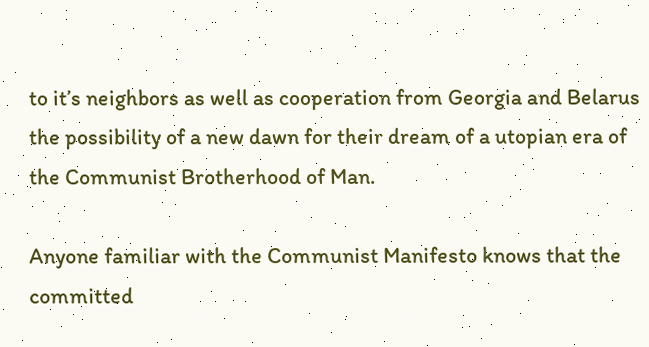to it’s neighbors as well as cooperation from Georgia and Belarus the possibility of a new dawn for their dream of a utopian era of the Communist Brotherhood of Man.

Anyone familiar with the Communist Manifesto knows that the committed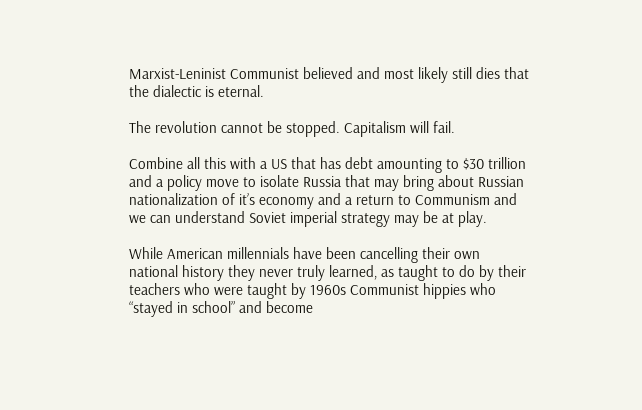Marxist-Leninist Communist believed and most likely still dies that the dialectic is eternal.

The revolution cannot be stopped. Capitalism will fail.

Combine all this with a US that has debt amounting to $30 trillion and a policy move to isolate Russia that may bring about Russian nationalization of it’s economy and a return to Communism and we can understand Soviet imperial strategy may be at play.

While American millennials have been cancelling their own national history they never truly learned, as taught to do by their teachers who were taught by 1960s Communist hippies who “stayed in school” and become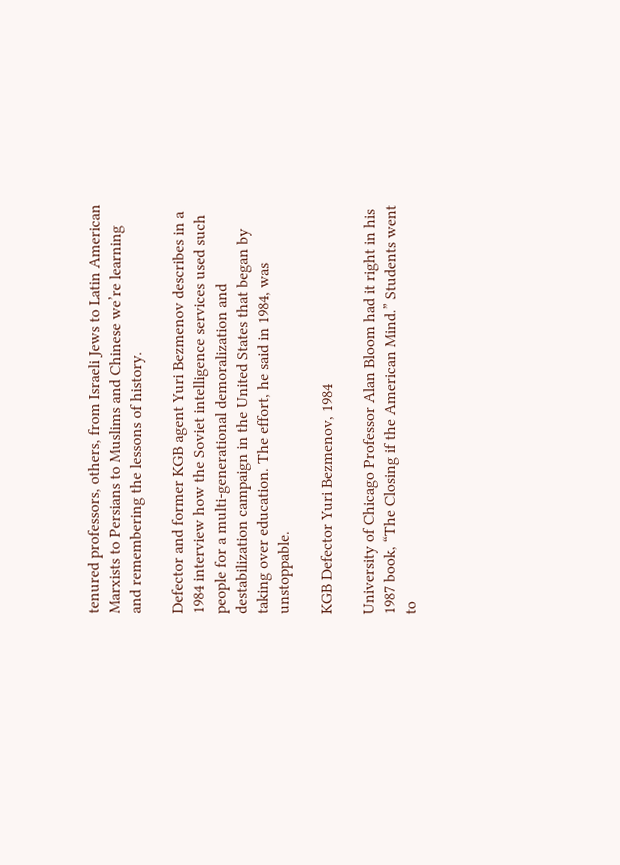tenured professors, others, from Israeli Jews to Latin American Marxists to Persians to Muslims and Chinese we’re learning and remembering the lessons of history.

Defector and former KGB agent Yuri Bezmenov describes in a 1984 interview how the Soviet intelligence services used such people for a multi-generational demoralization and destabilization campaign in the United States that began by taking over education. The effort, he said in 1984, was unstoppable.

KGB Defector Yuri Bezmenov, 1984

University of Chicago Professor Alan Bloom had it right in his 1987 book, “The Closing if the American Mind.” Students went to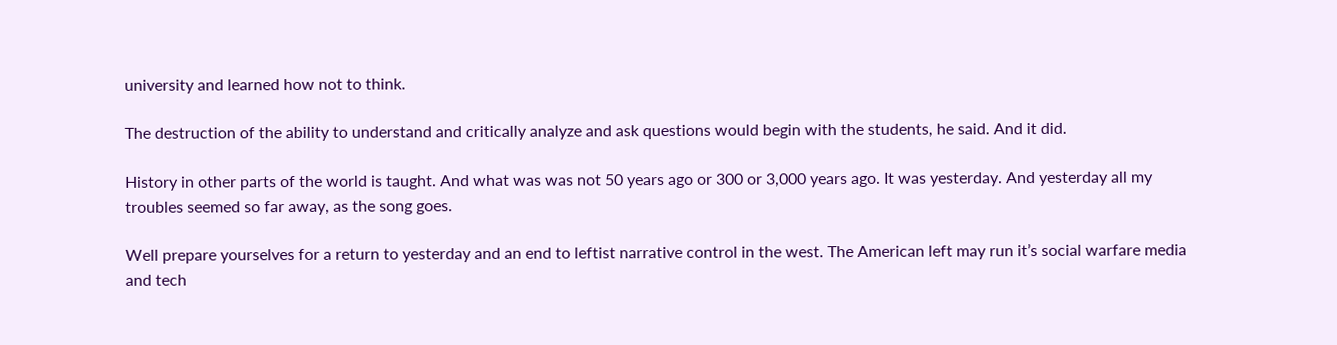university and learned how not to think.

The destruction of the ability to understand and critically analyze and ask questions would begin with the students, he said. And it did.

History in other parts of the world is taught. And what was was not 50 years ago or 300 or 3,000 years ago. It was yesterday. And yesterday all my troubles seemed so far away, as the song goes.

Well prepare yourselves for a return to yesterday and an end to leftist narrative control in the west. The American left may run it’s social warfare media and tech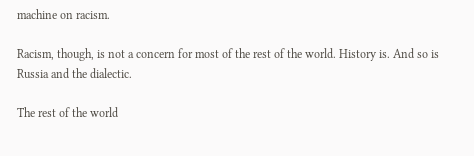machine on racism.

Racism, though, is not a concern for most of the rest of the world. History is. And so is Russia and the dialectic.

The rest of the world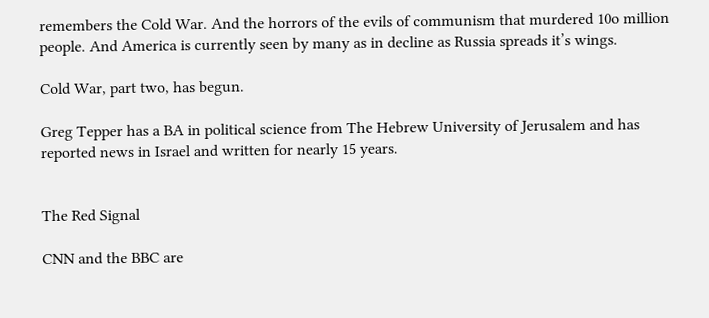remembers the Cold War. And the horrors of the evils of communism that murdered 10o million people. And America is currently seen by many as in decline as Russia spreads it’s wings.

Cold War, part two, has begun.

Greg Tepper has a BA in political science from The Hebrew University of Jerusalem and has reported news in Israel and written for nearly 15 years.


The Red Signal

CNN and the BBC are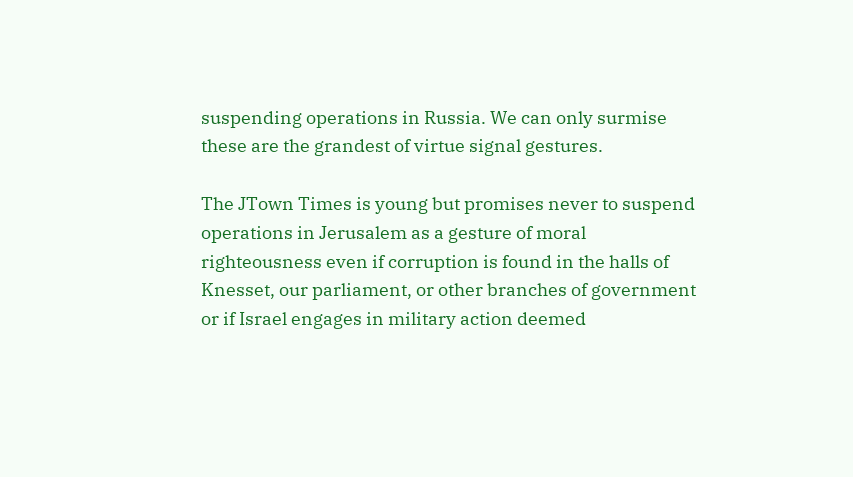suspending operations in Russia. We can only surmise these are the grandest of virtue signal gestures.

The JTown Times is young but promises never to suspend operations in Jerusalem as a gesture of moral righteousness even if corruption is found in the halls of Knesset, our parliament, or other branches of government or if Israel engages in military action deemed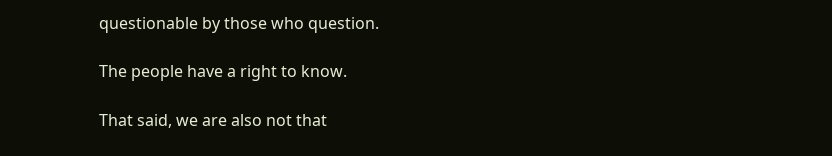questionable by those who question.

The people have a right to know.

That said, we are also not that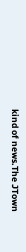kind of news.The JTown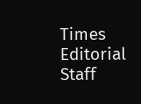Times Editorial Staff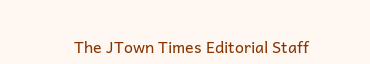The JTown Times Editorial Staff